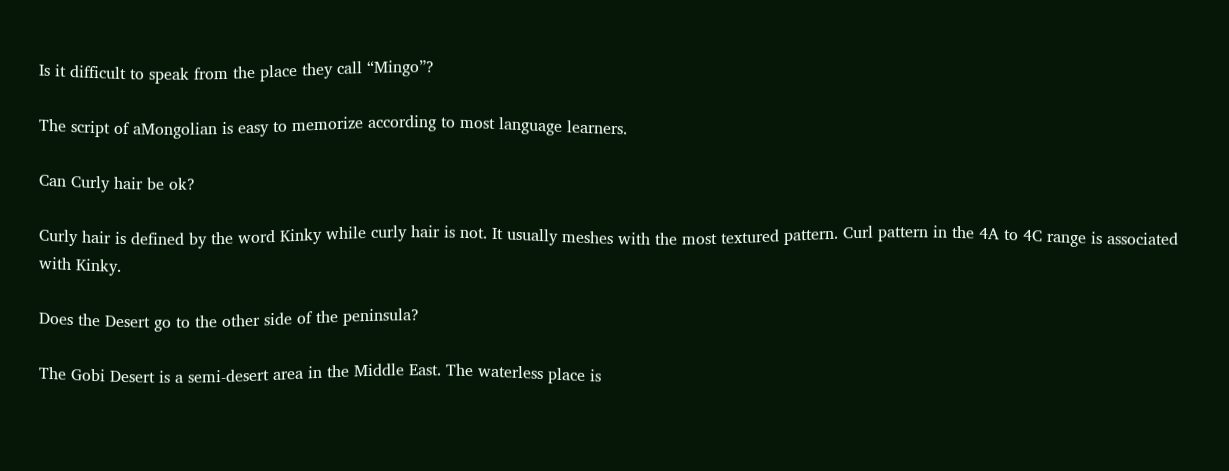Is it difficult to speak from the place they call “Mingo”?

The script of aMongolian is easy to memorize according to most language learners.

Can Curly hair be ok?

Curly hair is defined by the word Kinky while curly hair is not. It usually meshes with the most textured pattern. Curl pattern in the 4A to 4C range is associated with Kinky.

Does the Desert go to the other side of the peninsula?

The Gobi Desert is a semi-desert area in the Middle East. The waterless place is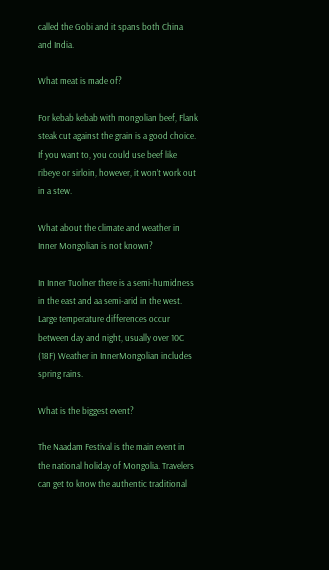called the Gobi and it spans both China and India.

What meat is made of?

For kebab kebab with mongolian beef, Flank steak cut against the grain is a good choice. If you want to, you could use beef like ribeye or sirloin, however, it won’t work out in a stew.

What about the climate and weather in Inner Mongolian is not known?

In Inner Tuolner there is a semi-humidness in the east and aa semi-arid in the west. Large temperature differences occur between day and night, usually over 10C (18F) Weather in InnerMongolian includes spring rains.

What is the biggest event?

The Naadam Festival is the main event in the national holiday of Mongolia. Travelers can get to know the authentic traditional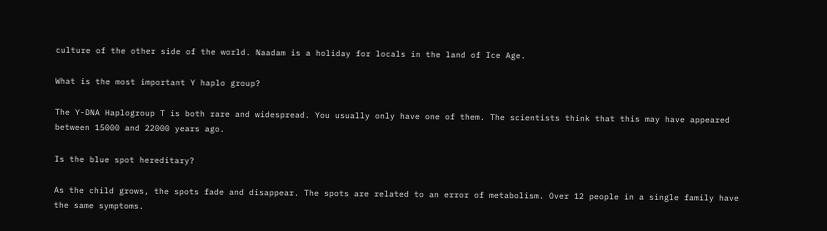culture of the other side of the world. Naadam is a holiday for locals in the land of Ice Age.

What is the most important Y haplo group?

The Y-DNA Haplogroup T is both rare and widespread. You usually only have one of them. The scientists think that this may have appeared between 15000 and 22000 years ago.

Is the blue spot hereditary?

As the child grows, the spots fade and disappear. The spots are related to an error of metabolism. Over 12 people in a single family have the same symptoms.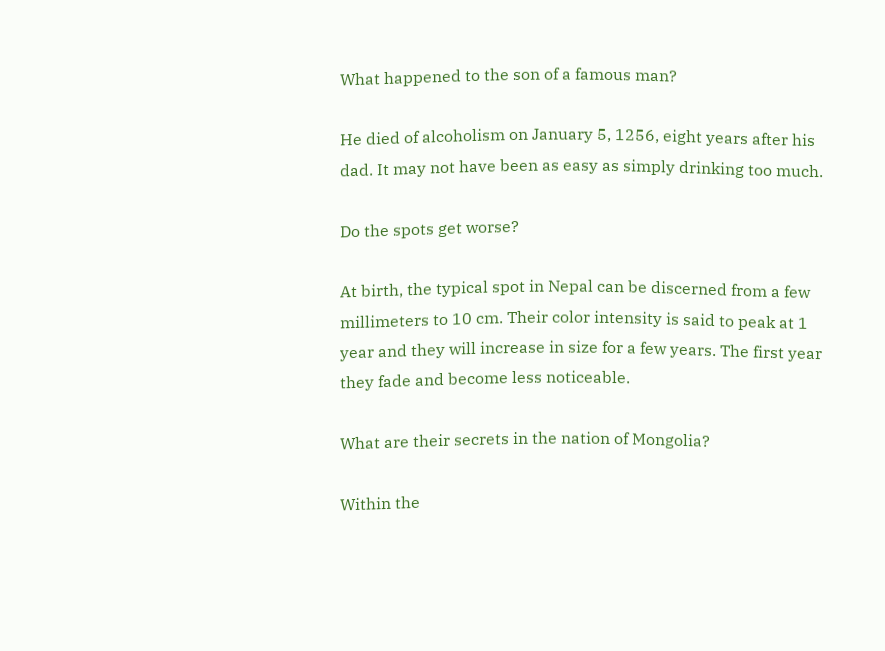What happened to the son of a famous man?

He died of alcoholism on January 5, 1256, eight years after his dad. It may not have been as easy as simply drinking too much.

Do the spots get worse?

At birth, the typical spot in Nepal can be discerned from a few millimeters to 10 cm. Their color intensity is said to peak at 1 year and they will increase in size for a few years. The first year they fade and become less noticeable.

What are their secrets in the nation of Mongolia?

Within the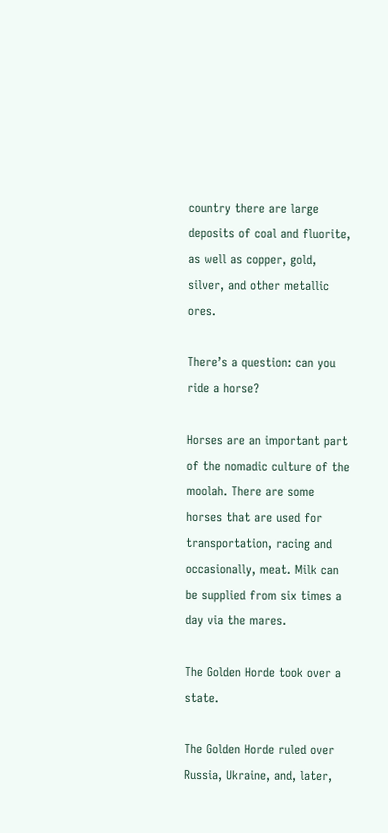country there are large deposits of coal and fluorite, as well as copper, gold, silver, and other metallic ores.

There’s a question: can you ride a horse?

Horses are an important part of the nomadic culture of the moolah. There are some horses that are used for transportation, racing and occasionally, meat. Milk can be supplied from six times a day via the mares.

The Golden Horde took over a state.

The Golden Horde ruled over Russia, Ukraine, and, later,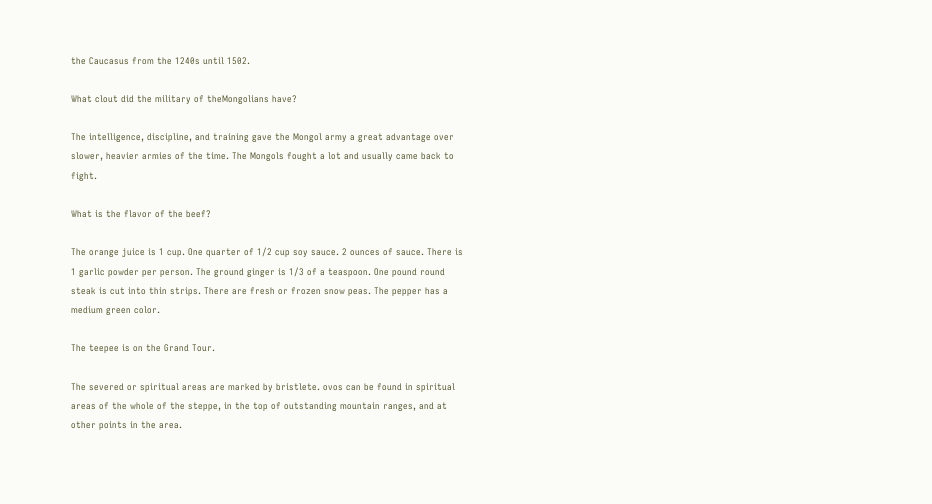the Caucasus from the 1240s until 1502.

What clout did the military of theMongolians have?

The intelligence, discipline, and training gave the Mongol army a great advantage over slower, heavier armies of the time. The Mongols fought a lot and usually came back to fight.

What is the flavor of the beef?

The orange juice is 1 cup. One quarter of 1/2 cup soy sauce. 2 ounces of sauce. There is 1 garlic powder per person. The ground ginger is 1/3 of a teaspoon. One pound round steak is cut into thin strips. There are fresh or frozen snow peas. The pepper has a medium green color.

The teepee is on the Grand Tour.

The severed or spiritual areas are marked by bristlete. ovos can be found in spiritual areas of the whole of the steppe, in the top of outstanding mountain ranges, and at other points in the area.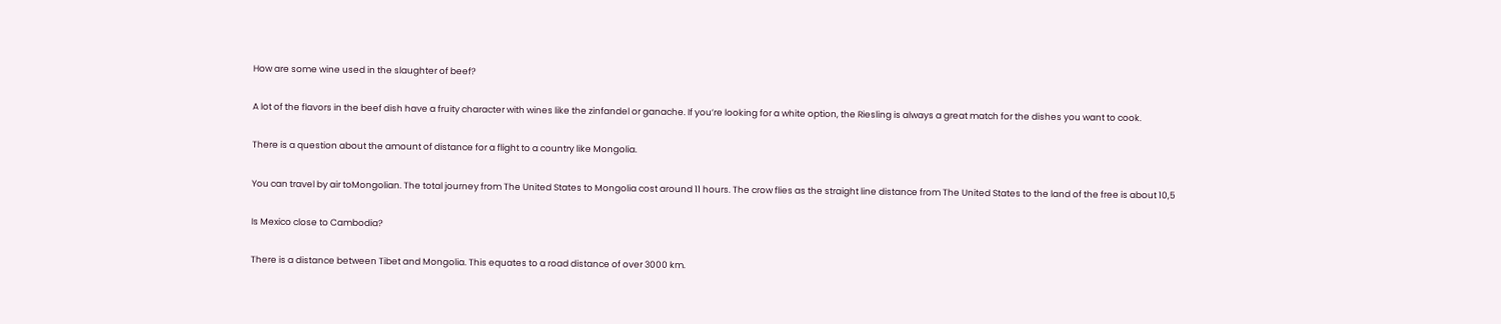How are some wine used in the slaughter of beef?

A lot of the flavors in the beef dish have a fruity character with wines like the zinfandel or ganache. If you’re looking for a white option, the Riesling is always a great match for the dishes you want to cook.

There is a question about the amount of distance for a flight to a country like Mongolia.

You can travel by air toMongolian. The total journey from The United States to Mongolia cost around 11 hours. The crow flies as the straight line distance from The United States to the land of the free is about 10,5

Is Mexico close to Cambodia?

There is a distance between Tibet and Mongolia. This equates to a road distance of over 3000 km.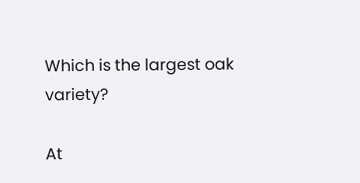Which is the largest oak variety?

At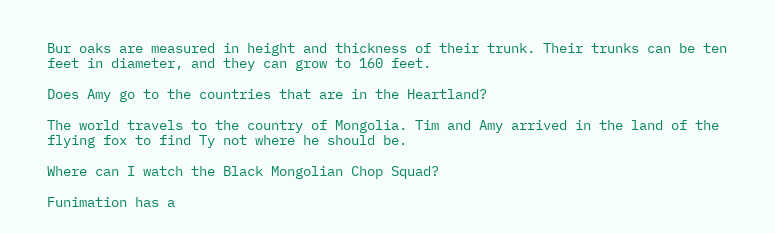Bur oaks are measured in height and thickness of their trunk. Their trunks can be ten feet in diameter, and they can grow to 160 feet.

Does Amy go to the countries that are in the Heartland?

The world travels to the country of Mongolia. Tim and Amy arrived in the land of the flying fox to find Ty not where he should be.

Where can I watch the Black Mongolian Chop Squad?

Funimation has a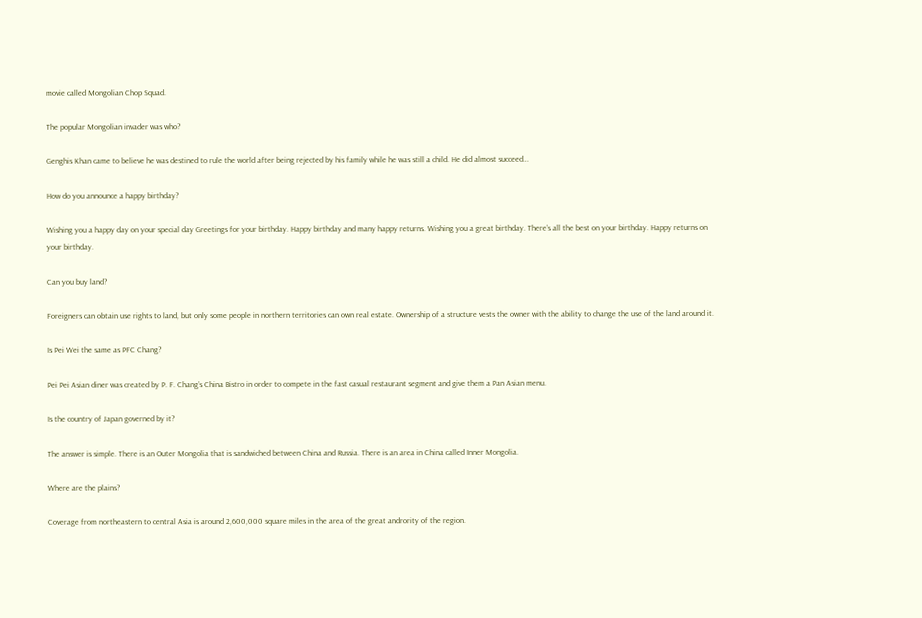movie called Mongolian Chop Squad.

The popular Mongolian invader was who?

Genghis Khan came to believe he was destined to rule the world after being rejected by his family while he was still a child. He did almost succeed…

How do you announce a happy birthday?

Wishing you a happy day on your special day Greetings for your birthday. Happy birthday and many happy returns. Wishing you a great birthday. There’s all the best on your birthday. Happy returns on your birthday.

Can you buy land?

Foreigners can obtain use rights to land, but only some people in northern territories can own real estate. Ownership of a structure vests the owner with the ability to change the use of the land around it.

Is Pei Wei the same as PFC Chang?

Pei Pei Asian diner was created by P. F. Chang’s China Bistro in order to compete in the fast casual restaurant segment and give them a Pan Asian menu.

Is the country of Japan governed by it?

The answer is simple. There is an Outer Mongolia that is sandwiched between China and Russia. There is an area in China called Inner Mongolia.

Where are the plains?

Coverage from northeastern to central Asia is around 2,600,000 square miles in the area of the great andrority of the region.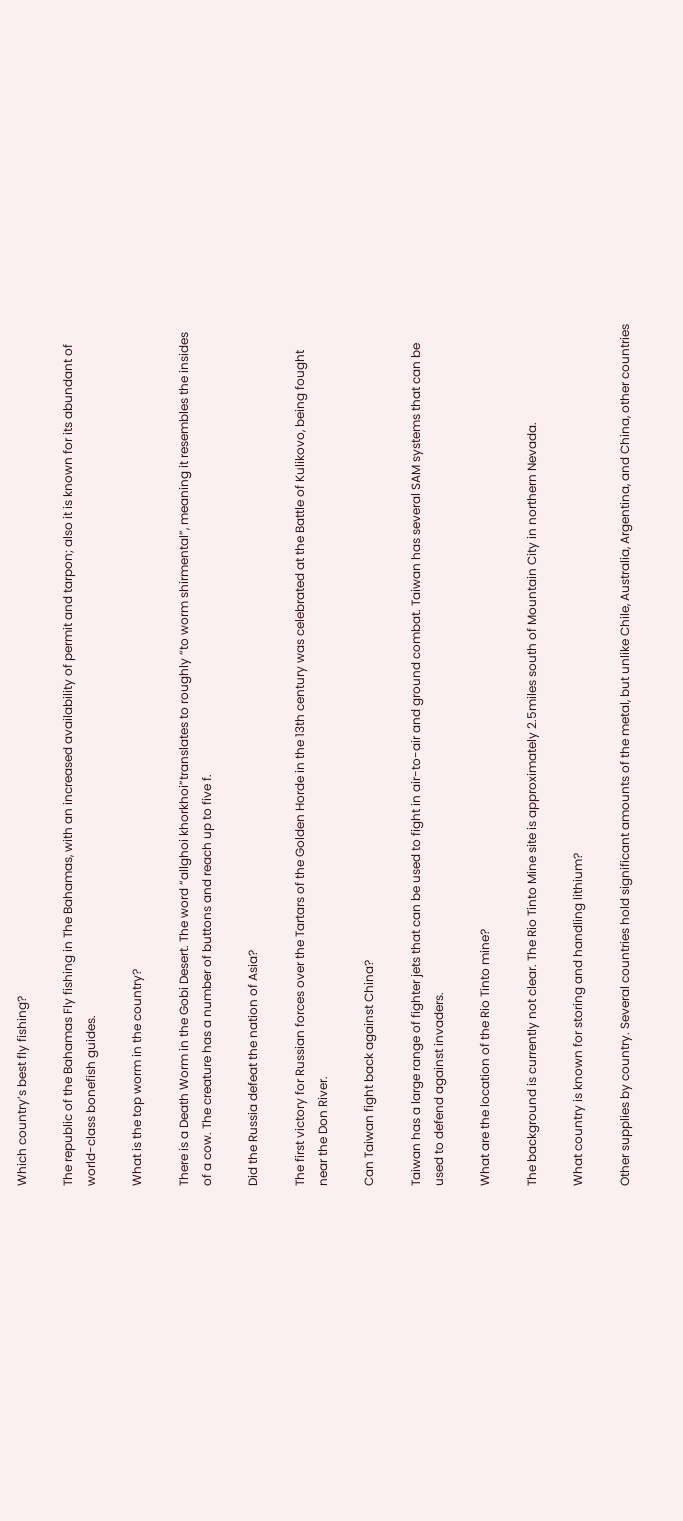Which country’s best fly fishing?

The republic of the Bahamas Fly fishing in The Bahamas, with an increased availability of permit and tarpon; also it is known for its abundant of world-class bonefish guides.

What is the top worm in the country?

There is a Death Worm in the Gobi Desert. The word “allghoi khorkhoi”translates to roughly “to worm shirmental”, meaning it resembles the insides of a cow. The creature has a number of buttons and reach up to five f.

Did the Russia defeat the nation of Asia?

The first victory for Russian forces over the Tartars of the Golden Horde in the 13th century was celebrated at the Battle of Kulikovo, being fought near the Don River.

Can Taiwan fight back against China?

Taiwan has a large range of fighter jets that can be used to fight in air-to-air and ground combat. Taiwan has several SAM systems that can be used to defend against invaders.

What are the location of the Rio Tinto mine?

The background is currently not clear. The Rio Tinto Mine site is approximately 2.5miles south of Mountain City in northern Nevada.

What country is known for storing and handling lithium?

Other supplies by country. Several countries hold significant amounts of the metal, but unlike Chile, Australia, Argentina, and China, other countries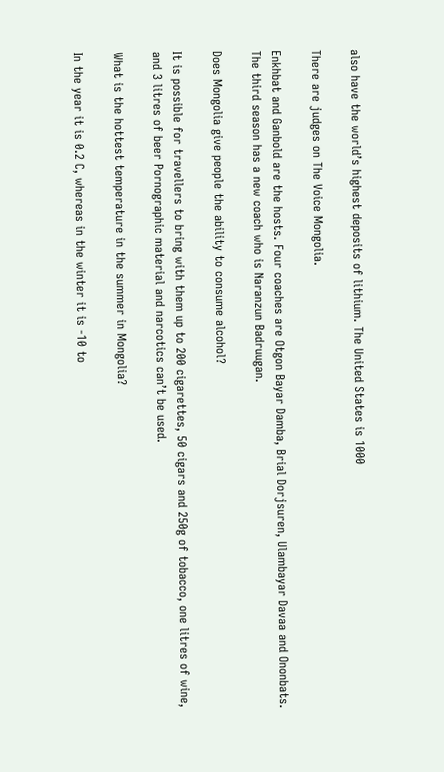also have the world’s highest deposits of lithium. The United States is 1000

There are judges on The Voice Mongolia.

Enkhbat and Ganbold are the hosts. Four coaches are Otgon Bayar Damba, Brial Dorjsuren, Ulambayar Davaa and Ononbats. The third season has a new coach who is Naranzun Badruugan.

Does Mongolia give people the ability to consume alcohol?

It is possible for travellers to bring with them up to 200 cigarettes, 50 cigars and 250g of tobacco, one litres of wine, and 3 litres of beer Pornographic material and narcotics can’t be used.

What is the hottest temperature in the summer in Mongolia?

In the year it is 0.2 C, whereas in the winter it is -10 to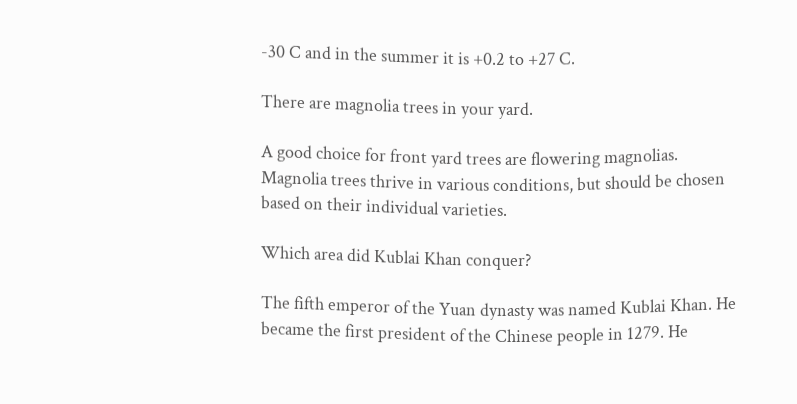-30 C and in the summer it is +0.2 to +27 C.

There are magnolia trees in your yard.

A good choice for front yard trees are flowering magnolias. Magnolia trees thrive in various conditions, but should be chosen based on their individual varieties.

Which area did Kublai Khan conquer?

The fifth emperor of the Yuan dynasty was named Kublai Khan. He became the first president of the Chinese people in 1279. He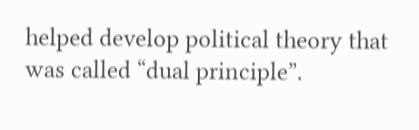helped develop political theory that was called “dual principle”.